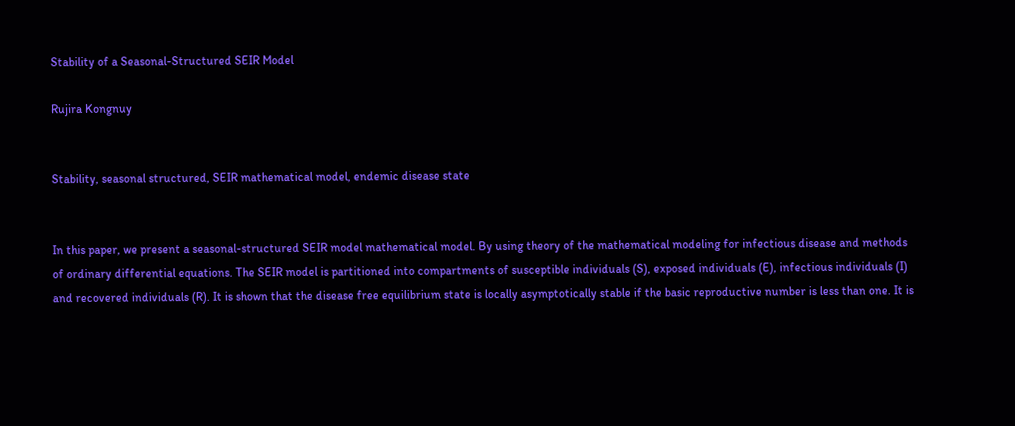Stability of a Seasonal-Structured SEIR Model

Rujira Kongnuy


Stability, seasonal structured, SEIR mathematical model, endemic disease state


In this paper, we present a seasonal-structured SEIR model mathematical model. By using theory of the mathematical modeling for infectious disease and methods of ordinary differential equations. The SEIR model is partitioned into compartments of susceptible individuals (S), exposed individuals (E), infectious individuals (I) and recovered individuals (R). It is shown that the disease free equilibrium state is locally asymptotically stable if the basic reproductive number is less than one. It is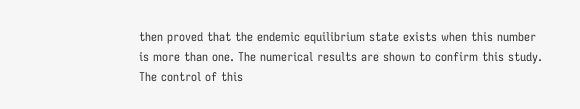then proved that the endemic equilibrium state exists when this number is more than one. The numerical results are shown to confirm this study. The control of this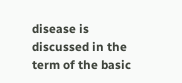disease is discussed in the term of the basic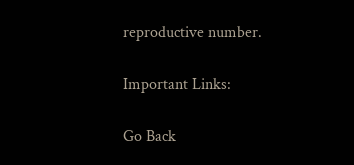reproductive number.

Important Links:

Go Back